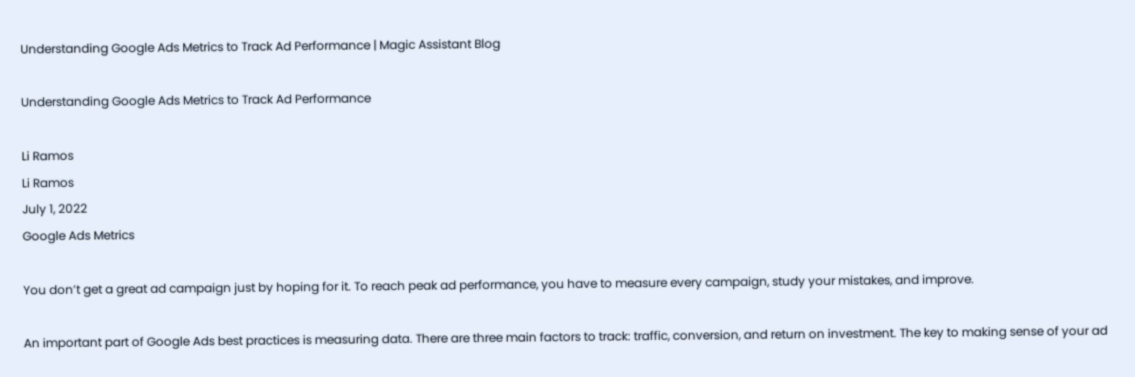Understanding Google Ads Metrics to Track Ad Performance | Magic Assistant Blog

Understanding Google Ads Metrics to Track Ad Performance

Li Ramos
Li Ramos
July 1, 2022
Google Ads Metrics

You don’t get a great ad campaign just by hoping for it. To reach peak ad performance, you have to measure every campaign, study your mistakes, and improve.

An important part of Google Ads best practices is measuring data. There are three main factors to track: traffic, conversion, and return on investment. The key to making sense of your ad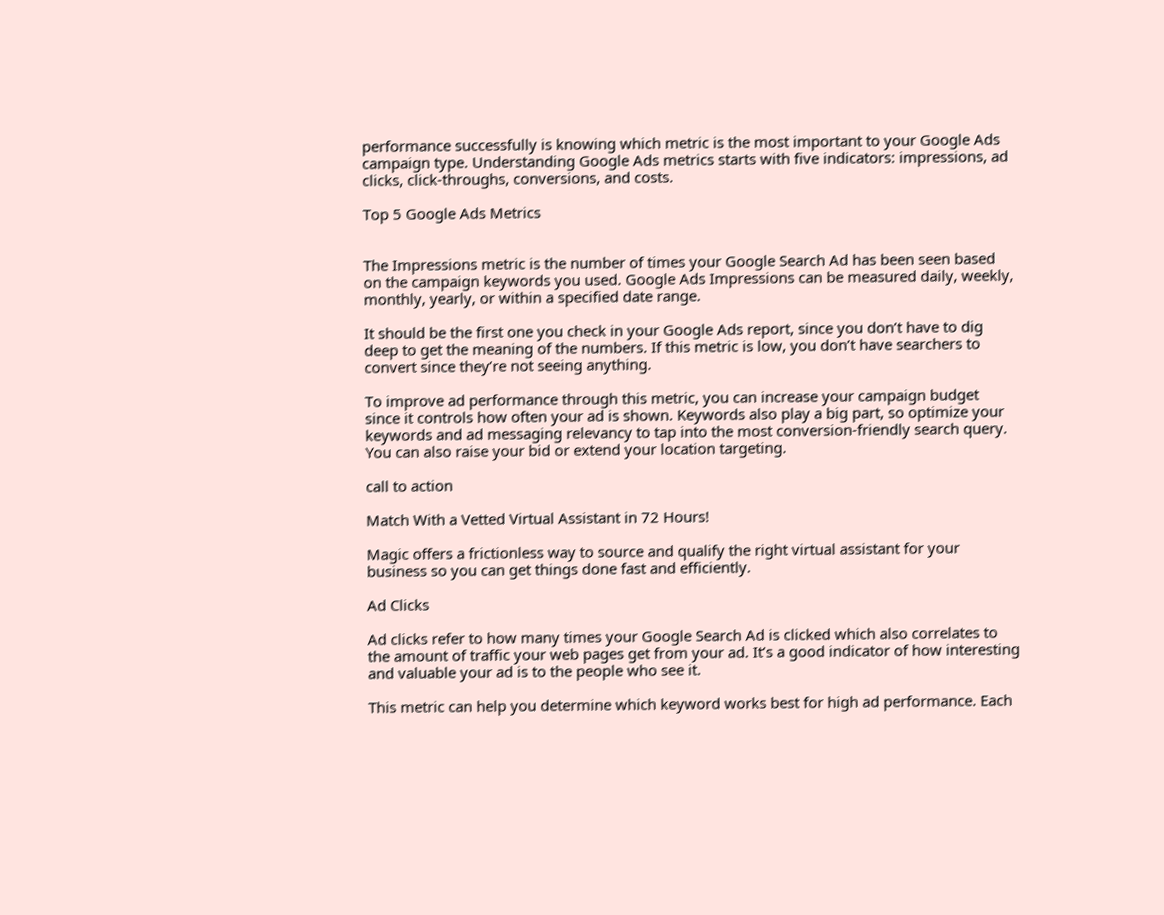performance successfully is knowing which metric is the most important to your Google Ads campaign type. Understanding Google Ads metrics starts with five indicators: impressions, ad clicks, click-throughs, conversions, and costs.

Top 5 Google Ads Metrics


The Impressions metric is the number of times your Google Search Ad has been seen based on the campaign keywords you used. Google Ads Impressions can be measured daily, weekly, monthly, yearly, or within a specified date range.

It should be the first one you check in your Google Ads report, since you don’t have to dig deep to get the meaning of the numbers. If this metric is low, you don’t have searchers to convert since they’re not seeing anything.

To improve ad performance through this metric, you can increase your campaign budget since it controls how often your ad is shown. Keywords also play a big part, so optimize your keywords and ad messaging relevancy to tap into the most conversion-friendly search query. You can also raise your bid or extend your location targeting.

call to action

Match With a Vetted Virtual Assistant in 72 Hours!

Magic offers a frictionless way to source and qualify the right virtual assistant for your business so you can get things done fast and efficiently.

Ad Clicks

Ad clicks refer to how many times your Google Search Ad is clicked which also correlates to the amount of traffic your web pages get from your ad. It’s a good indicator of how interesting and valuable your ad is to the people who see it.

This metric can help you determine which keyword works best for high ad performance. Each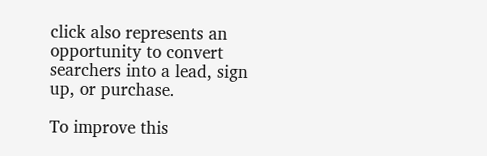click also represents an opportunity to convert searchers into a lead, sign up, or purchase.

To improve this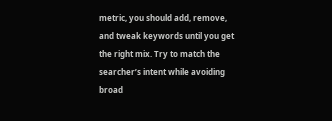metric, you should add, remove, and tweak keywords until you get the right mix. Try to match the searcher’s intent while avoiding broad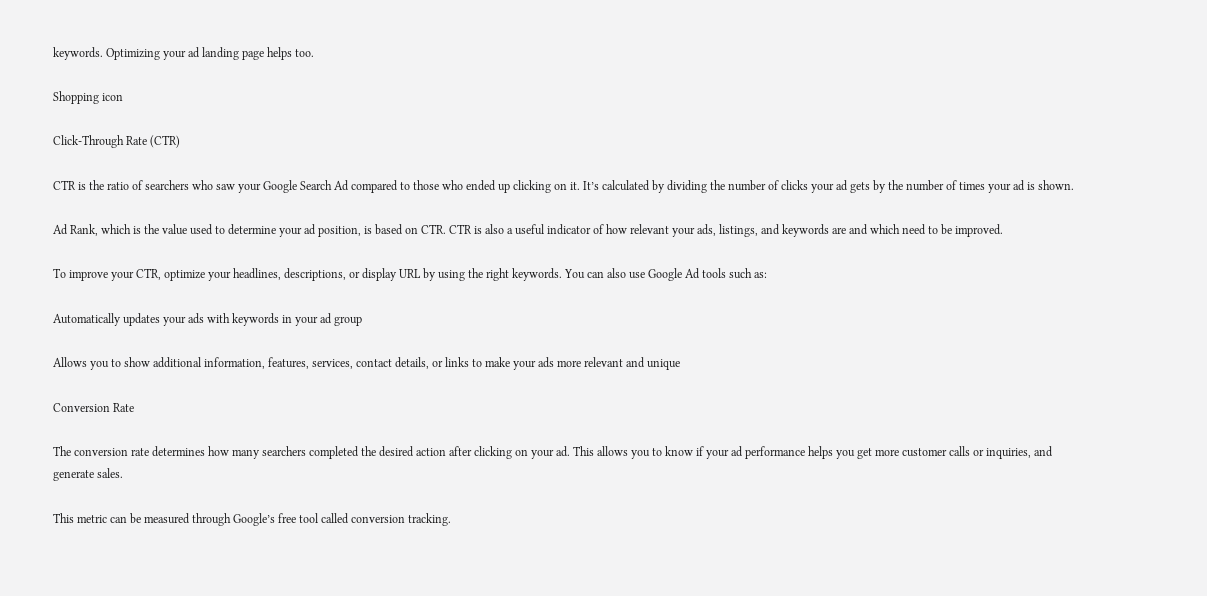keywords. Optimizing your ad landing page helps too.

Shopping icon

Click-Through Rate (CTR)

CTR is the ratio of searchers who saw your Google Search Ad compared to those who ended up clicking on it. It’s calculated by dividing the number of clicks your ad gets by the number of times your ad is shown.

Ad Rank, which is the value used to determine your ad position, is based on CTR. CTR is also a useful indicator of how relevant your ads, listings, and keywords are and which need to be improved.

To improve your CTR, optimize your headlines, descriptions, or display URL by using the right keywords. You can also use Google Ad tools such as:

Automatically updates your ads with keywords in your ad group

Allows you to show additional information, features, services, contact details, or links to make your ads more relevant and unique

Conversion Rate

The conversion rate determines how many searchers completed the desired action after clicking on your ad. This allows you to know if your ad performance helps you get more customer calls or inquiries, and generate sales.

This metric can be measured through Google’s free tool called conversion tracking.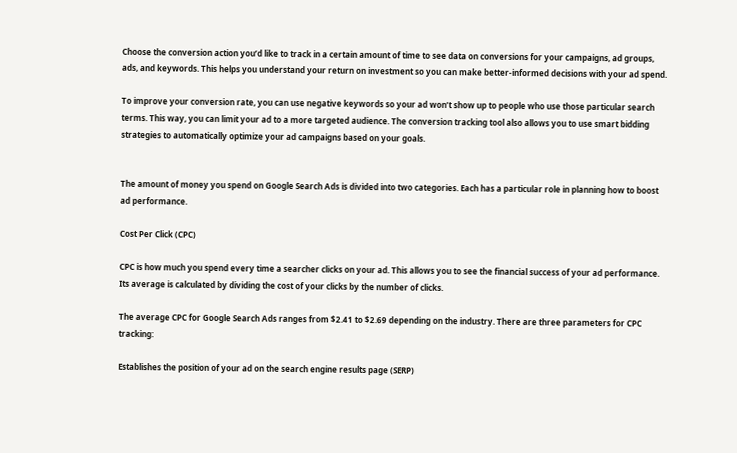Choose the conversion action you’d like to track in a certain amount of time to see data on conversions for your campaigns, ad groups, ads, and keywords. This helps you understand your return on investment so you can make better-informed decisions with your ad spend.

To improve your conversion rate, you can use negative keywords so your ad won’t show up to people who use those particular search terms. This way, you can limit your ad to a more targeted audience. The conversion tracking tool also allows you to use smart bidding strategies to automatically optimize your ad campaigns based on your goals.


The amount of money you spend on Google Search Ads is divided into two categories. Each has a particular role in planning how to boost ad performance.

Cost Per Click (CPC)

CPC is how much you spend every time a searcher clicks on your ad. This allows you to see the financial success of your ad performance. Its average is calculated by dividing the cost of your clicks by the number of clicks.

The average CPC for Google Search Ads ranges from $2.41 to $2.69 depending on the industry. There are three parameters for CPC tracking:

Establishes the position of your ad on the search engine results page (SERP)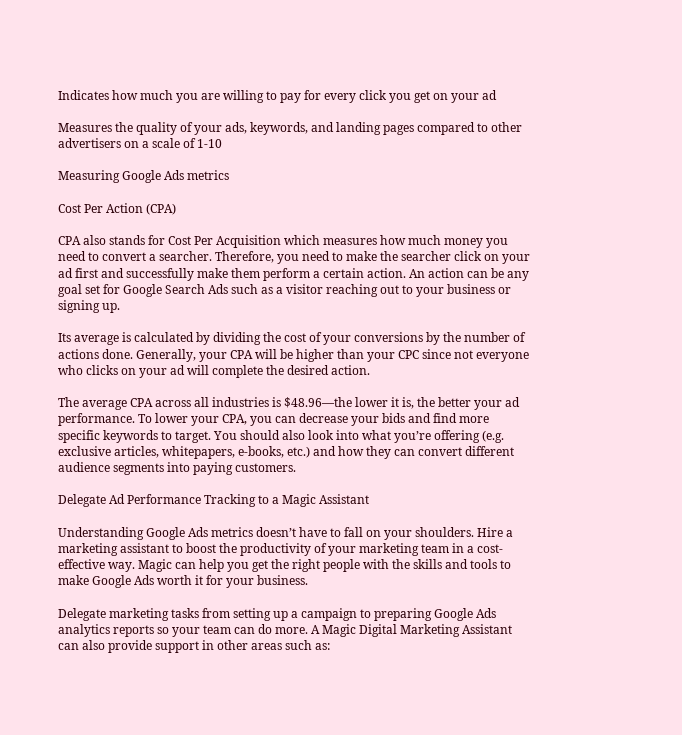Indicates how much you are willing to pay for every click you get on your ad

Measures the quality of your ads, keywords, and landing pages compared to other advertisers on a scale of 1-10

Measuring Google Ads metrics

Cost Per Action (CPA)

CPA also stands for Cost Per Acquisition which measures how much money you need to convert a searcher. Therefore, you need to make the searcher click on your ad first and successfully make them perform a certain action. An action can be any goal set for Google Search Ads such as a visitor reaching out to your business or signing up.

Its average is calculated by dividing the cost of your conversions by the number of actions done. Generally, your CPA will be higher than your CPC since not everyone who clicks on your ad will complete the desired action.

The average CPA across all industries is $48.96—the lower it is, the better your ad performance. To lower your CPA, you can decrease your bids and find more specific keywords to target. You should also look into what you’re offering (e.g. exclusive articles, whitepapers, e-books, etc.) and how they can convert different audience segments into paying customers.

Delegate Ad Performance Tracking to a Magic Assistant

Understanding Google Ads metrics doesn’t have to fall on your shoulders. Hire a marketing assistant to boost the productivity of your marketing team in a cost-effective way. Magic can help you get the right people with the skills and tools to make Google Ads worth it for your business.

Delegate marketing tasks from setting up a campaign to preparing Google Ads analytics reports so your team can do more. A Magic Digital Marketing Assistant can also provide support in other areas such as: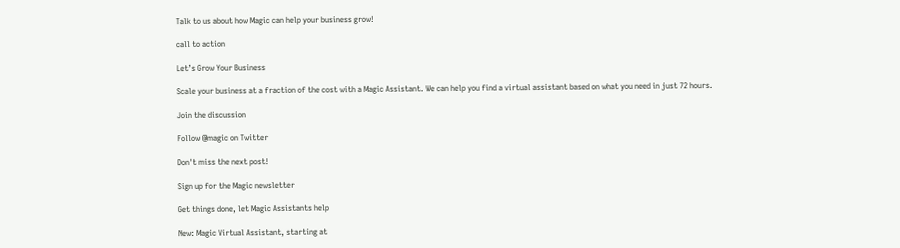Talk to us about how Magic can help your business grow!

call to action

Let’s Grow Your Business

Scale your business at a fraction of the cost with a Magic Assistant. We can help you find a virtual assistant based on what you need in just 72 hours.

Join the discussion

Follow @magic on Twitter

Don't miss the next post!

Sign up for the Magic newsletter

Get things done, let Magic Assistants help

New: Magic Virtual Assistant, starting at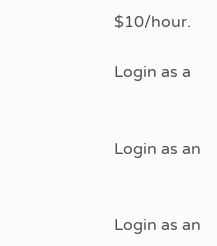$10/hour.

Login as a


Login as an


Login as an